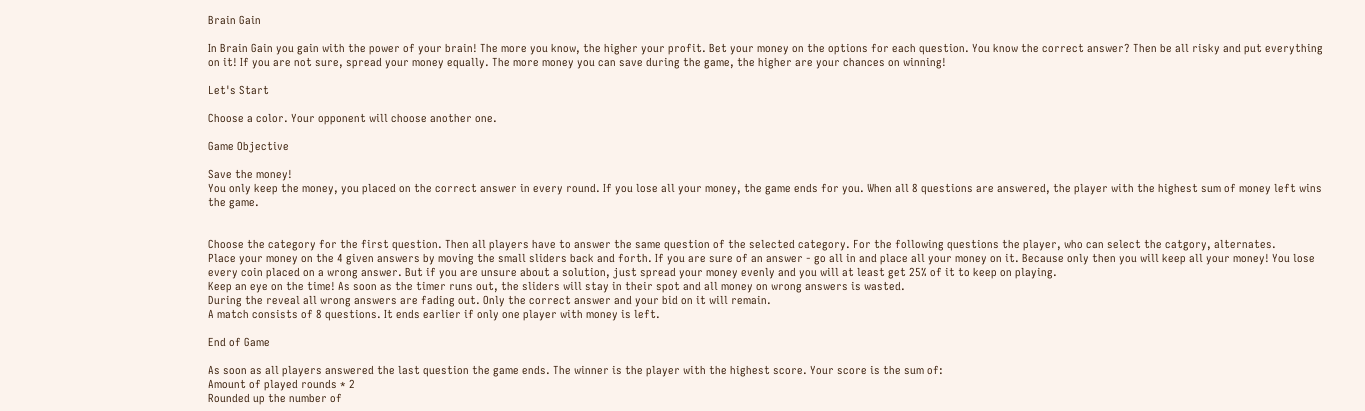Brain Gain

In Brain Gain you gain with the power of your brain! The more you know, the higher your profit. Bet your money on the options for each question. You know the correct answer? Then be all risky and put everything on it! If you are not sure, spread your money equally. The more money you can save during the game, the higher are your chances on winning!

Let's Start

Choose a color. Your opponent will choose another one.

Game Objective

Save the money!
You only keep the money, you placed on the correct answer in every round. If you lose all your money, the game ends for you. When all 8 questions are answered, the player with the highest sum of money left wins the game.


Choose the category for the first question. Then all players have to answer the same question of the selected category. For the following questions the player, who can select the catgory, alternates.
Place your money on the 4 given answers by moving the small sliders back and forth. If you are sure of an answer - go all in and place all your money on it. Because only then you will keep all your money! You lose every coin placed on a wrong answer. But if you are unsure about a solution, just spread your money evenly and you will at least get 25% of it to keep on playing.
Keep an eye on the time! As soon as the timer runs out, the sliders will stay in their spot and all money on wrong answers is wasted.
During the reveal all wrong answers are fading out. Only the correct answer and your bid on it will remain.
A match consists of 8 questions. It ends earlier if only one player with money is left.

End of Game

As soon as all players answered the last question the game ends. The winner is the player with the highest score. Your score is the sum of:
Amount of played rounds * 2
Rounded up the number of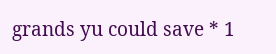grands yu could save * 1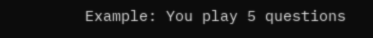Example: You play 5 questions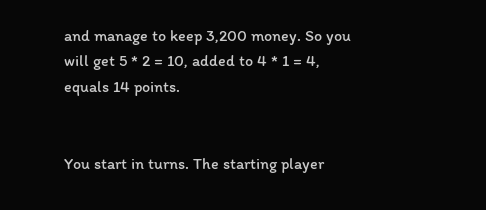and manage to keep 3,200 money. So you will get 5 * 2 = 10, added to 4 * 1 = 4, equals 14 points.


You start in turns. The starting player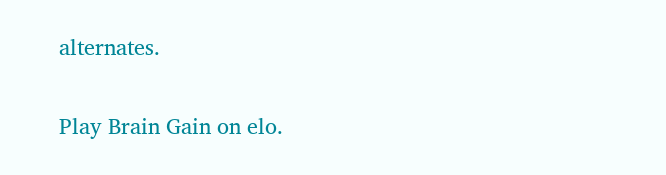alternates.

Play Brain Gain on elo.